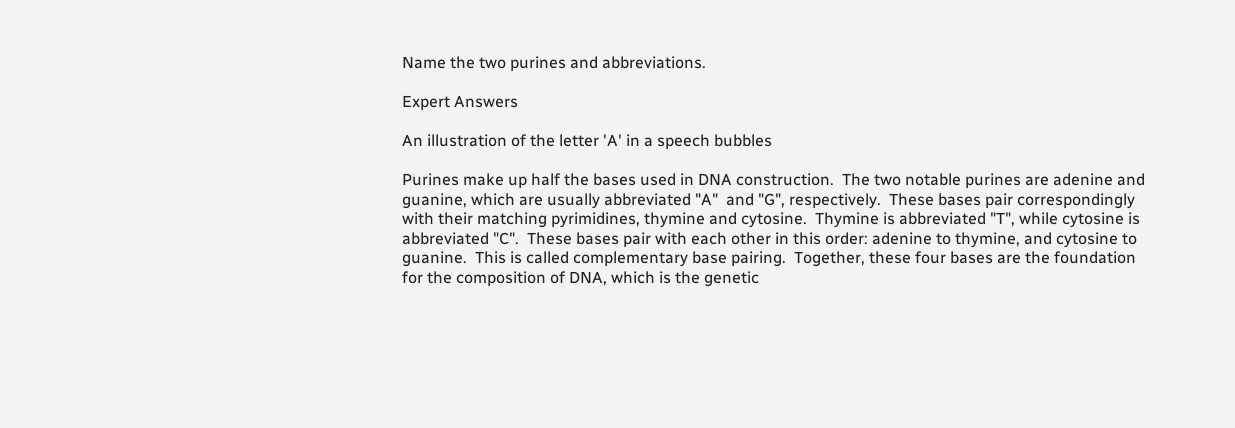Name the two purines and abbreviations.

Expert Answers

An illustration of the letter 'A' in a speech bubbles

Purines make up half the bases used in DNA construction.  The two notable purines are adenine and guanine, which are usually abbreviated "A"  and "G", respectively.  These bases pair correspondingly with their matching pyrimidines, thymine and cytosine.  Thymine is abbreviated "T", while cytosine is abbreviated "C".  These bases pair with each other in this order: adenine to thymine, and cytosine to guanine.  This is called complementary base pairing.  Together, these four bases are the foundation for the composition of DNA, which is the genetic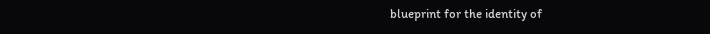blueprint for the identity of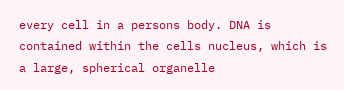every cell in a persons body. DNA is contained within the cells nucleus, which is a large, spherical organelle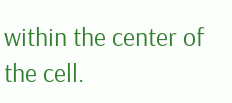within the center of the cell.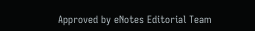Approved by eNotes Editorial Team